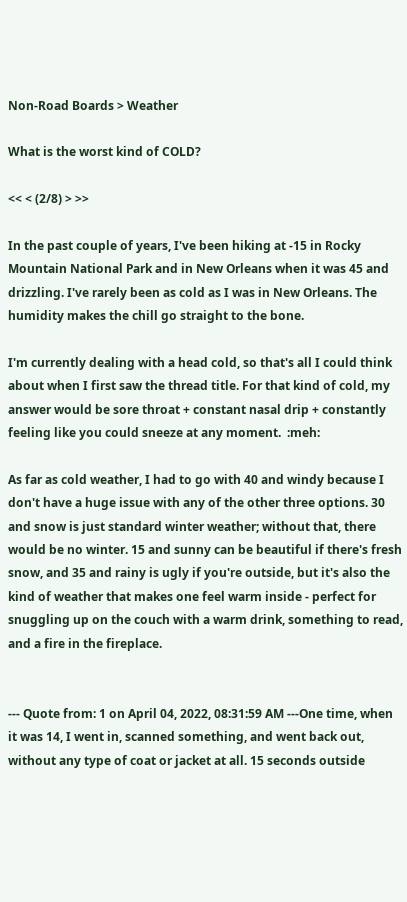Non-Road Boards > Weather

What is the worst kind of COLD?

<< < (2/8) > >>

In the past couple of years, I've been hiking at -15 in Rocky Mountain National Park and in New Orleans when it was 45 and drizzling. I've rarely been as cold as I was in New Orleans. The humidity makes the chill go straight to the bone.

I'm currently dealing with a head cold, so that's all I could think about when I first saw the thread title. For that kind of cold, my answer would be sore throat + constant nasal drip + constantly feeling like you could sneeze at any moment.  :meh:

As far as cold weather, I had to go with 40 and windy because I don't have a huge issue with any of the other three options. 30 and snow is just standard winter weather; without that, there would be no winter. 15 and sunny can be beautiful if there's fresh snow, and 35 and rainy is ugly if you're outside, but it's also the kind of weather that makes one feel warm inside - perfect for snuggling up on the couch with a warm drink, something to read, and a fire in the fireplace.


--- Quote from: 1 on April 04, 2022, 08:31:59 AM ---One time, when it was 14, I went in, scanned something, and went back out, without any type of coat or jacket at all. 15 seconds outside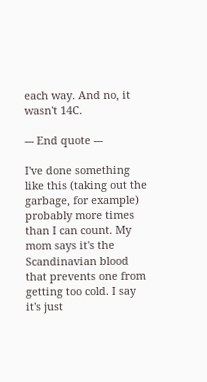each way. And no, it wasn't 14C.

--- End quote ---

I've done something like this (taking out the garbage, for example) probably more times than I can count. My mom says it's the Scandinavian blood that prevents one from getting too cold. I say it's just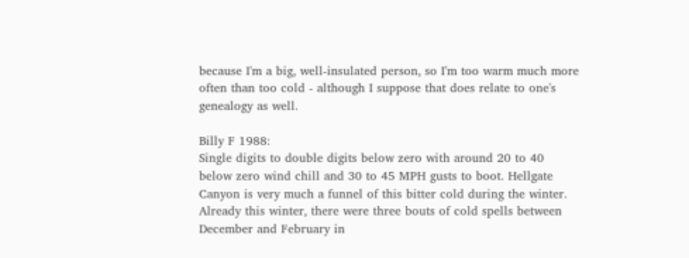because I'm a big, well-insulated person, so I'm too warm much more often than too cold - although I suppose that does relate to one's genealogy as well.

Billy F 1988:
Single digits to double digits below zero with around 20 to 40 below zero wind chill and 30 to 45 MPH gusts to boot. Hellgate Canyon is very much a funnel of this bitter cold during the winter. Already this winter, there were three bouts of cold spells between December and February in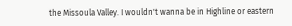the Missoula Valley. I wouldn't wanna be in Highline or eastern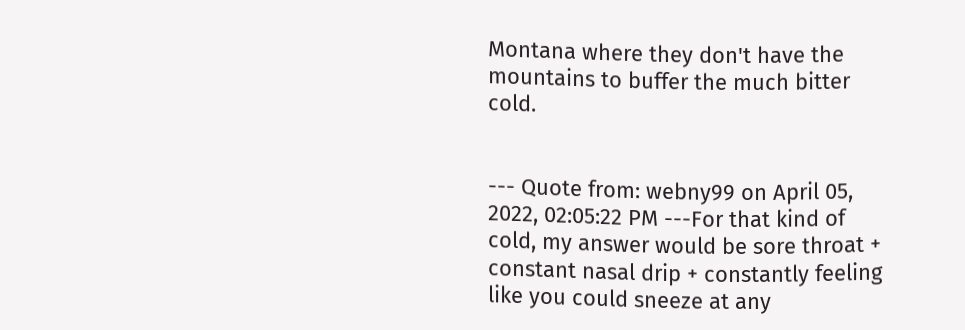Montana where they don't have the mountains to buffer the much bitter cold.


--- Quote from: webny99 on April 05, 2022, 02:05:22 PM ---For that kind of cold, my answer would be sore throat + constant nasal drip + constantly feeling like you could sneeze at any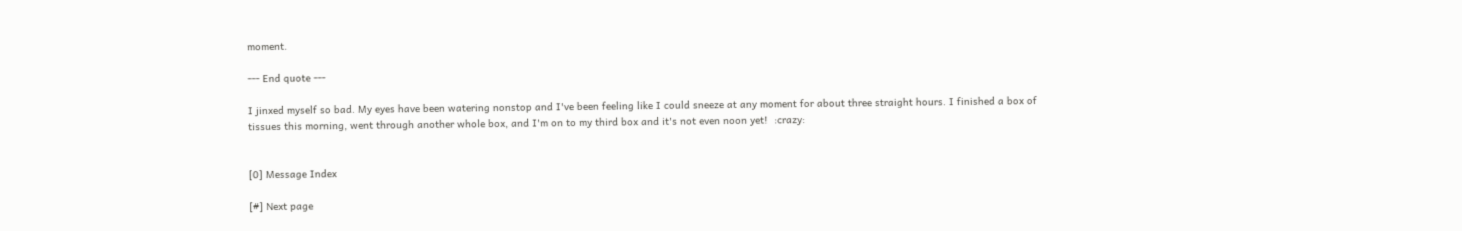moment.

--- End quote ---

I jinxed myself so bad. My eyes have been watering nonstop and I've been feeling like I could sneeze at any moment for about three straight hours. I finished a box of tissues this morning, went through another whole box, and I'm on to my third box and it's not even noon yet!  :crazy:


[0] Message Index

[#] Next page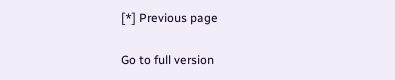[*] Previous page

Go to full version